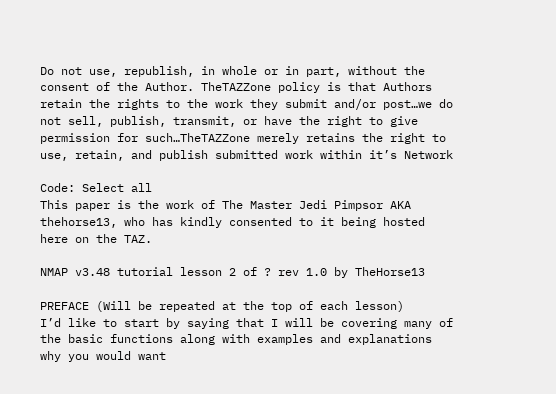Do not use, republish, in whole or in part, without the consent of the Author. TheTAZZone policy is that Authors retain the rights to the work they submit and/or post…we do not sell, publish, transmit, or have the right to give permission for such…TheTAZZone merely retains the right to use, retain, and publish submitted work within it’s Network

Code: Select all
This paper is the work of The Master Jedi Pimpsor AKA thehorse13, who has kindly consented to it being hosted here on the TAZ.

NMAP v3.48 tutorial lesson 2 of ? rev 1.0 by TheHorse13

PREFACE (Will be repeated at the top of each lesson)
I’d like to start by saying that I will be covering many of the basic functions along with examples and explanations why you would want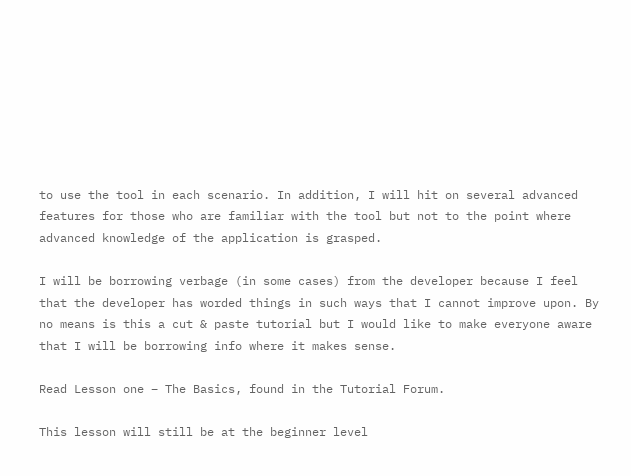to use the tool in each scenario. In addition, I will hit on several advanced features for those who are familiar with the tool but not to the point where advanced knowledge of the application is grasped.

I will be borrowing verbage (in some cases) from the developer because I feel that the developer has worded things in such ways that I cannot improve upon. By no means is this a cut & paste tutorial but I would like to make everyone aware that I will be borrowing info where it makes sense.

Read Lesson one – The Basics, found in the Tutorial Forum.

This lesson will still be at the beginner level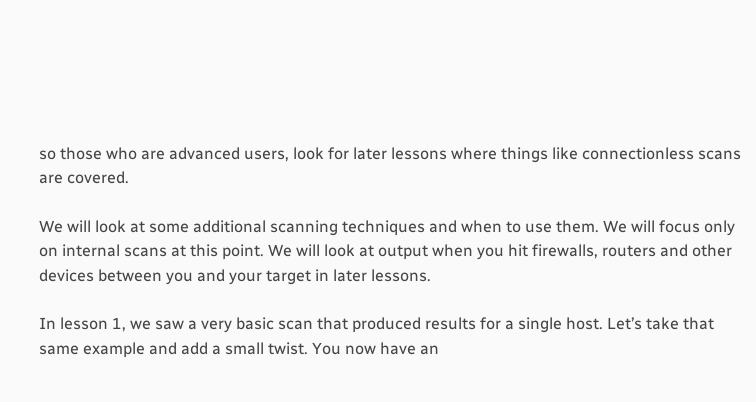so those who are advanced users, look for later lessons where things like connectionless scans are covered.

We will look at some additional scanning techniques and when to use them. We will focus only on internal scans at this point. We will look at output when you hit firewalls, routers and other devices between you and your target in later lessons.

In lesson 1, we saw a very basic scan that produced results for a single host. Let’s take that same example and add a small twist. You now have an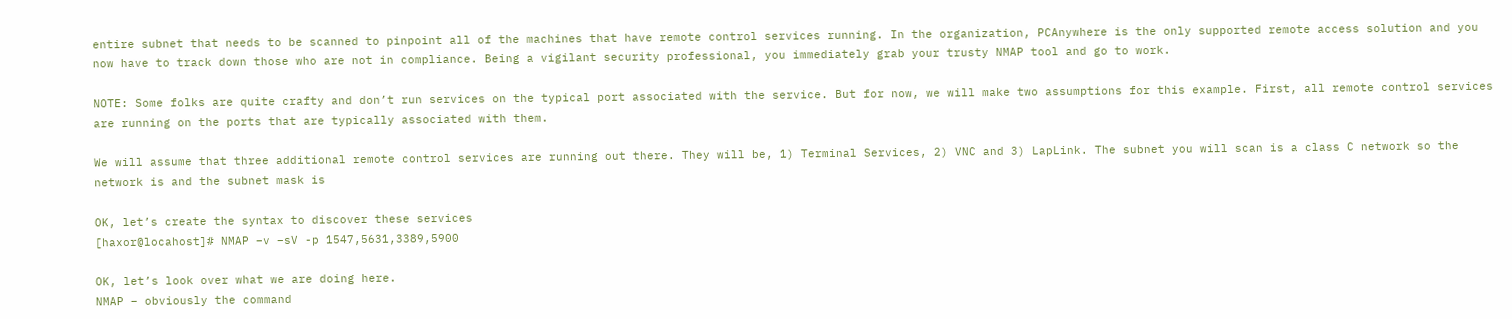entire subnet that needs to be scanned to pinpoint all of the machines that have remote control services running. In the organization, PCAnywhere is the only supported remote access solution and you now have to track down those who are not in compliance. Being a vigilant security professional, you immediately grab your trusty NMAP tool and go to work.

NOTE: Some folks are quite crafty and don’t run services on the typical port associated with the service. But for now, we will make two assumptions for this example. First, all remote control services are running on the ports that are typically associated with them.

We will assume that three additional remote control services are running out there. They will be, 1) Terminal Services, 2) VNC and 3) LapLink. The subnet you will scan is a class C network so the network is and the subnet mask is

OK, let’s create the syntax to discover these services
[haxor@locahost]# NMAP –v –sV -p 1547,5631,3389,5900

OK, let’s look over what we are doing here.
NMAP – obviously the command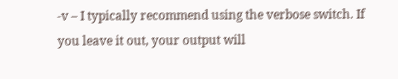-v – I typically recommend using the verbose switch. If you leave it out, your output will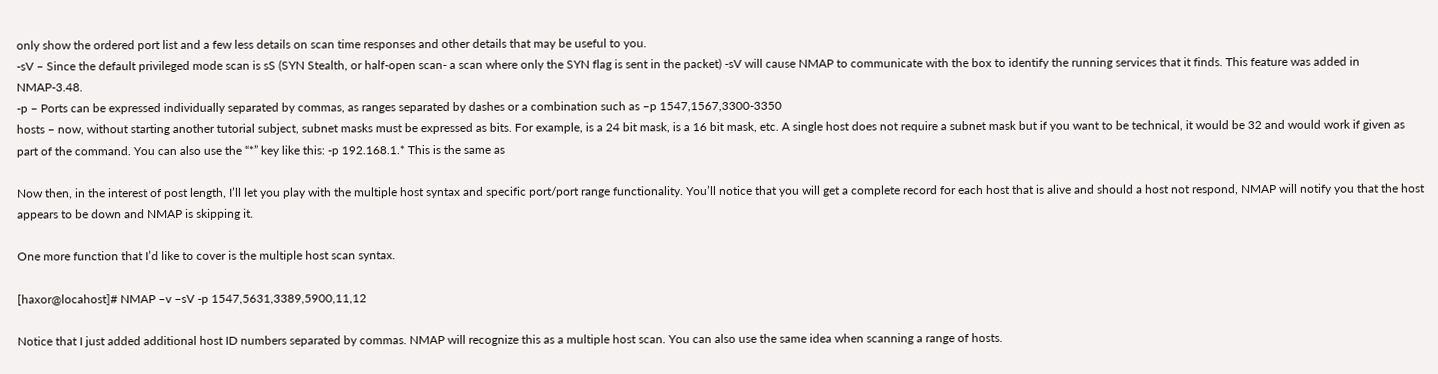only show the ordered port list and a few less details on scan time responses and other details that may be useful to you.
-sV – Since the default privileged mode scan is sS (SYN Stealth, or half-open scan- a scan where only the SYN flag is sent in the packet) -sV will cause NMAP to communicate with the box to identify the running services that it finds. This feature was added in NMAP-3.48.
-p – Ports can be expressed individually separated by commas, as ranges separated by dashes or a combination such as –p 1547,1567,3300-3350
hosts – now, without starting another tutorial subject, subnet masks must be expressed as bits. For example, is a 24 bit mask, is a 16 bit mask, etc. A single host does not require a subnet mask but if you want to be technical, it would be 32 and would work if given as part of the command. You can also use the “*” key like this: -p 192.168.1.* This is the same as

Now then, in the interest of post length, I’ll let you play with the multiple host syntax and specific port/port range functionality. You’ll notice that you will get a complete record for each host that is alive and should a host not respond, NMAP will notify you that the host appears to be down and NMAP is skipping it.

One more function that I’d like to cover is the multiple host scan syntax.

[haxor@locahost]# NMAP –v –sV -p 1547,5631,3389,5900,11,12

Notice that I just added additional host ID numbers separated by commas. NMAP will recognize this as a multiple host scan. You can also use the same idea when scanning a range of hosts.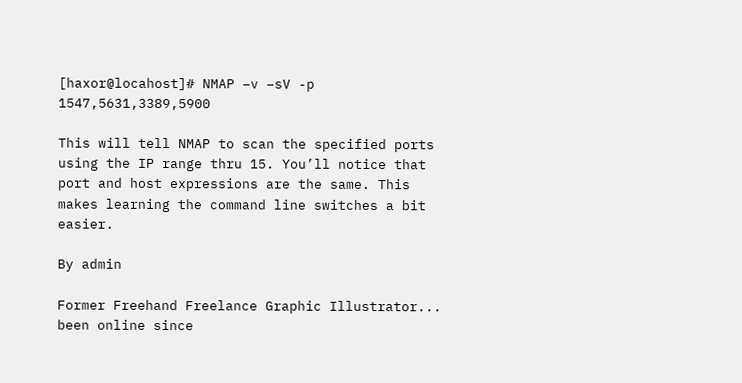[haxor@locahost]# NMAP –v –sV -p 1547,5631,3389,5900

This will tell NMAP to scan the specified ports using the IP range thru 15. You’ll notice that port and host expressions are the same. This makes learning the command line switches a bit easier.

By admin

Former Freehand Freelance Graphic Illustrator... been online since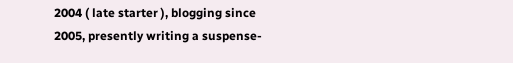2004 ( late starter ), blogging since 2005, presently writing a suspense-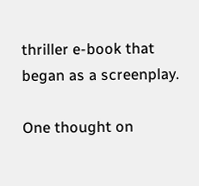thriller e-book that began as a screenplay.

One thought on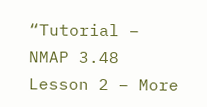“Tutorial – NMAP 3.48 Lesson 2 – More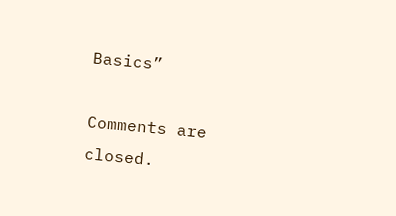Basics”

Comments are closed.